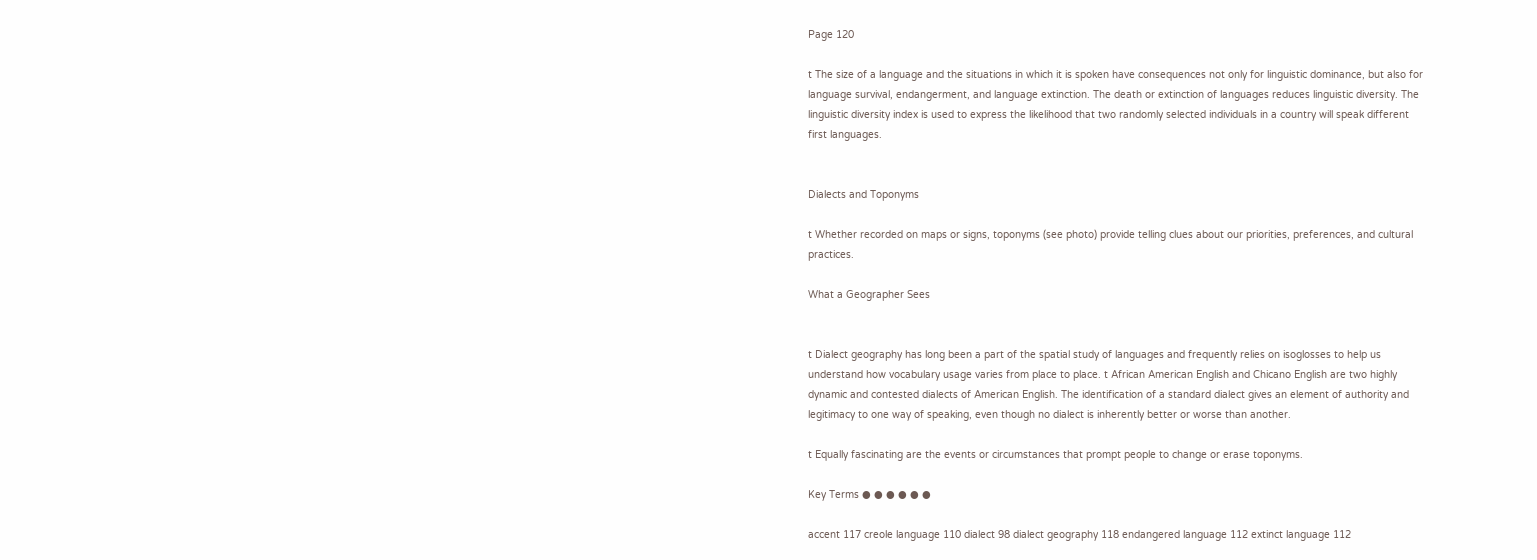Page 120

t The size of a language and the situations in which it is spoken have consequences not only for linguistic dominance, but also for language survival, endangerment, and language extinction. The death or extinction of languages reduces linguistic diversity. The linguistic diversity index is used to express the likelihood that two randomly selected individuals in a country will speak different first languages.


Dialects and Toponyms

t Whether recorded on maps or signs, toponyms (see photo) provide telling clues about our priorities, preferences, and cultural practices.

What a Geographer Sees


t Dialect geography has long been a part of the spatial study of languages and frequently relies on isoglosses to help us understand how vocabulary usage varies from place to place. t African American English and Chicano English are two highly dynamic and contested dialects of American English. The identification of a standard dialect gives an element of authority and legitimacy to one way of speaking, even though no dialect is inherently better or worse than another.

t Equally fascinating are the events or circumstances that prompt people to change or erase toponyms.

Key Terms ● ● ● ● ● ●

accent 117 creole language 110 dialect 98 dialect geography 118 endangered language 112 extinct language 112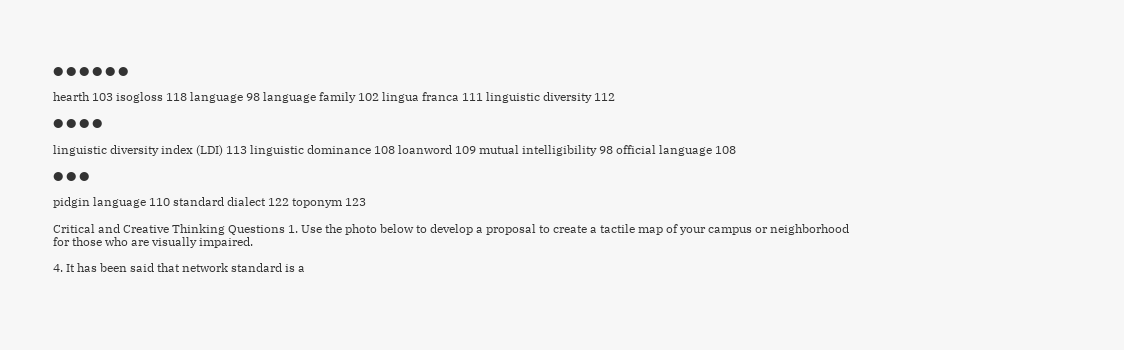● ● ● ● ● ●

hearth 103 isogloss 118 language 98 language family 102 lingua franca 111 linguistic diversity 112

● ● ● ●

linguistic diversity index (LDI) 113 linguistic dominance 108 loanword 109 mutual intelligibility 98 official language 108

● ● ●

pidgin language 110 standard dialect 122 toponym 123

Critical and Creative Thinking Questions 1. Use the photo below to develop a proposal to create a tactile map of your campus or neighborhood for those who are visually impaired.

4. It has been said that network standard is a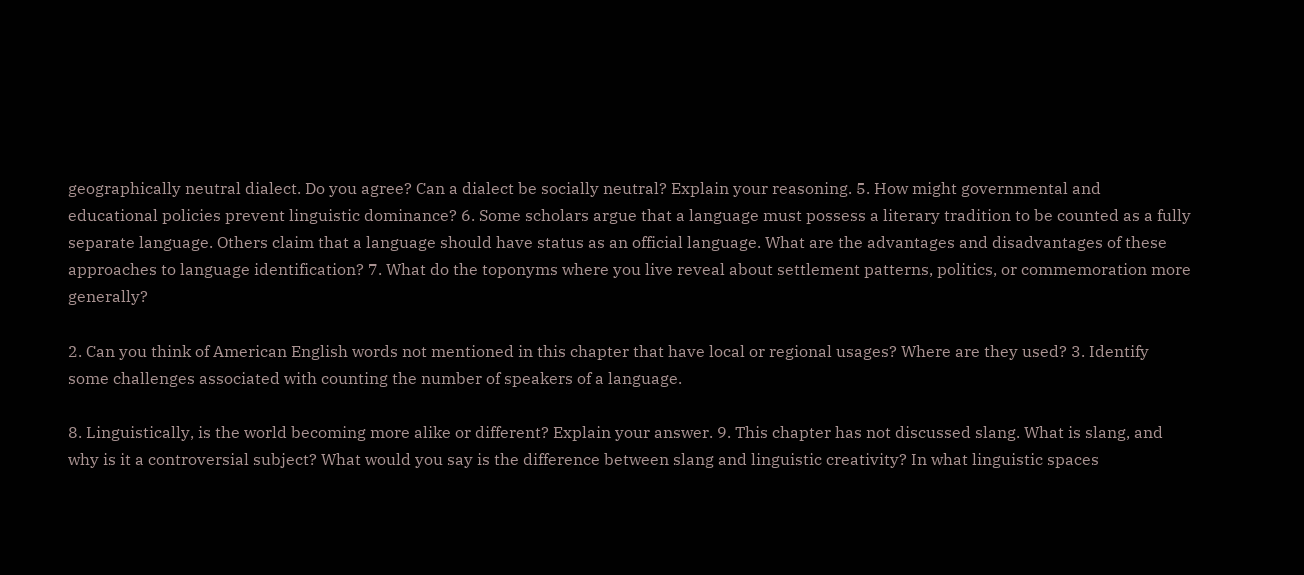geographically neutral dialect. Do you agree? Can a dialect be socially neutral? Explain your reasoning. 5. How might governmental and educational policies prevent linguistic dominance? 6. Some scholars argue that a language must possess a literary tradition to be counted as a fully separate language. Others claim that a language should have status as an official language. What are the advantages and disadvantages of these approaches to language identification? 7. What do the toponyms where you live reveal about settlement patterns, politics, or commemoration more generally?

2. Can you think of American English words not mentioned in this chapter that have local or regional usages? Where are they used? 3. Identify some challenges associated with counting the number of speakers of a language.

8. Linguistically, is the world becoming more alike or different? Explain your answer. 9. This chapter has not discussed slang. What is slang, and why is it a controversial subject? What would you say is the difference between slang and linguistic creativity? In what linguistic spaces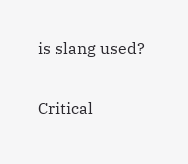is slang used?

Critical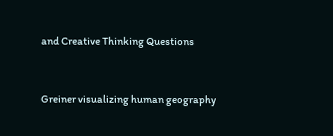and Creative Thinking Questions


Greiner visualizing human geography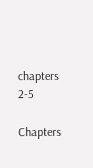chapters 2-5

Chapters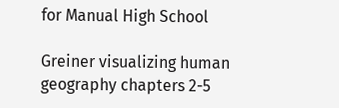for Manual High School

Greiner visualizing human geography chapters 2-5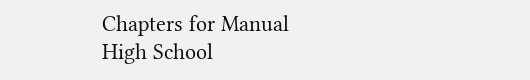Chapters for Manual High School